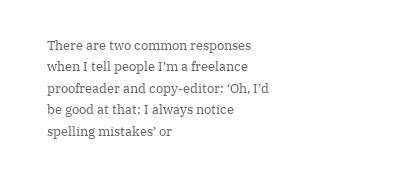There are two common responses when I tell people I’m a freelance proofreader and copy-editor: ‘Oh, I’d be good at that; I always notice spelling mistakes’ or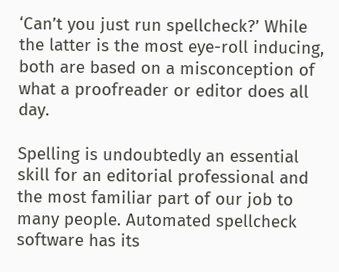‘Can’t you just run spellcheck?’ While the latter is the most eye-roll inducing, both are based on a misconception of what a proofreader or editor does all day.

Spelling is undoubtedly an essential skill for an editorial professional and the most familiar part of our job to many people. Automated spellcheck software has its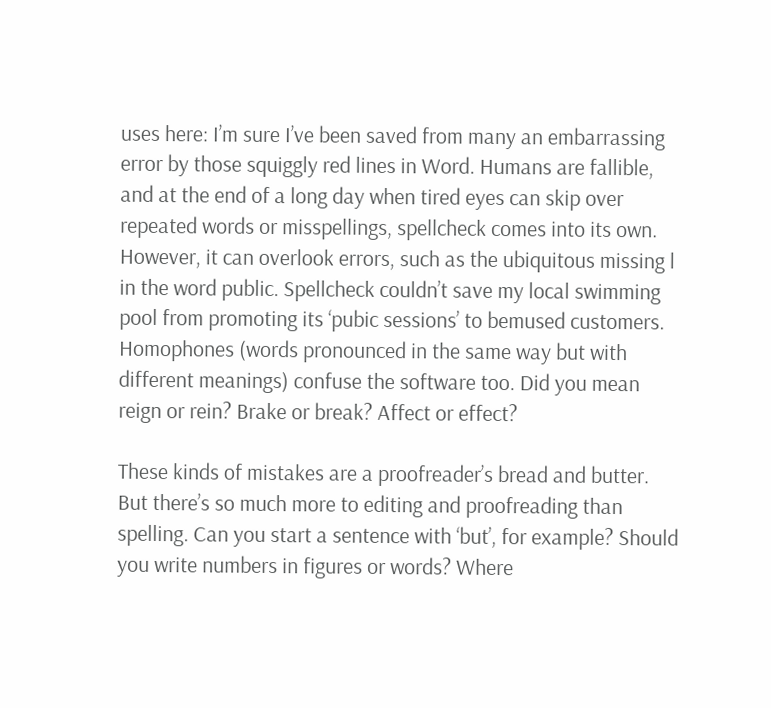uses here: I’m sure I’ve been saved from many an embarrassing error by those squiggly red lines in Word. Humans are fallible, and at the end of a long day when tired eyes can skip over repeated words or misspellings, spellcheck comes into its own. However, it can overlook errors, such as the ubiquitous missing l in the word public. Spellcheck couldn’t save my local swimming pool from promoting its ‘pubic sessions’ to bemused customers. Homophones (words pronounced in the same way but with different meanings) confuse the software too. Did you mean reign or rein? Brake or break? Affect or effect?

These kinds of mistakes are a proofreader’s bread and butter. But there’s so much more to editing and proofreading than spelling. Can you start a sentence with ‘but’, for example? Should you write numbers in figures or words? Where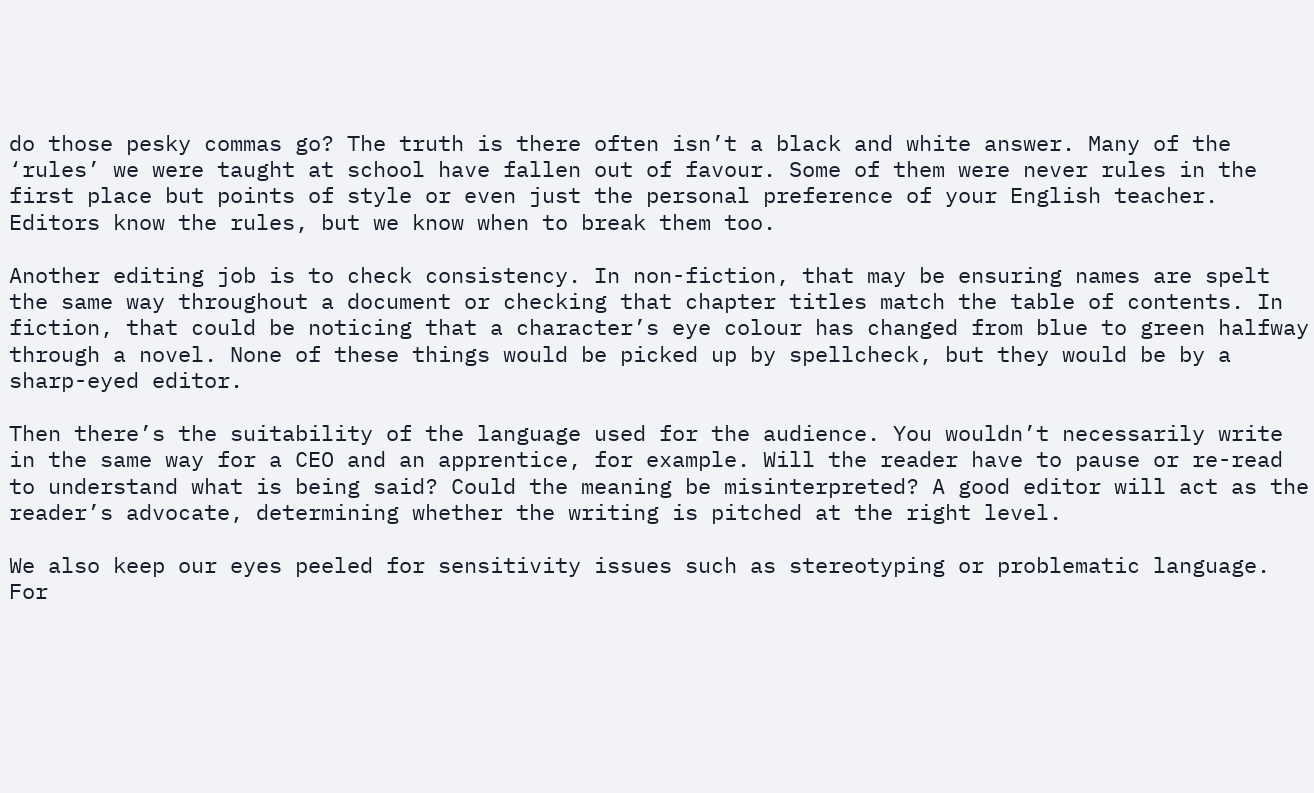do those pesky commas go? The truth is there often isn’t a black and white answer. Many of the ‘rules’ we were taught at school have fallen out of favour. Some of them were never rules in the first place but points of style or even just the personal preference of your English teacher. Editors know the rules, but we know when to break them too.

Another editing job is to check consistency. In non-fiction, that may be ensuring names are spelt the same way throughout a document or checking that chapter titles match the table of contents. In fiction, that could be noticing that a character’s eye colour has changed from blue to green halfway through a novel. None of these things would be picked up by spellcheck, but they would be by a sharp-eyed editor.

Then there’s the suitability of the language used for the audience. You wouldn’t necessarily write in the same way for a CEO and an apprentice, for example. Will the reader have to pause or re-read to understand what is being said? Could the meaning be misinterpreted? A good editor will act as the reader’s advocate, determining whether the writing is pitched at the right level.

We also keep our eyes peeled for sensitivity issues such as stereotyping or problematic language. For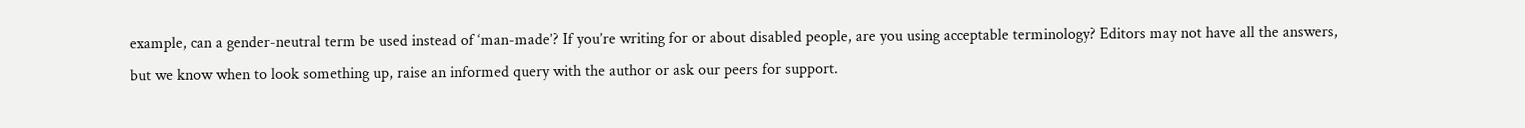example, can a gender-neutral term be used instead of ‘man-made’? If you’re writing for or about disabled people, are you using acceptable terminology? Editors may not have all the answers, but we know when to look something up, raise an informed query with the author or ask our peers for support.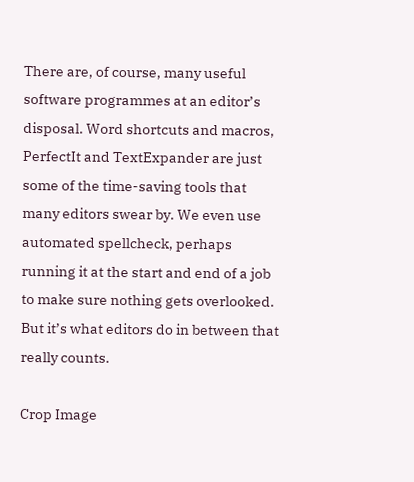There are, of course, many useful software programmes at an editor’s disposal. Word shortcuts and macros, PerfectIt and TextExpander are just some of the time-saving tools that many editors swear by. We even use automated spellcheck, perhaps running it at the start and end of a job to make sure nothing gets overlooked. But it’s what editors do in between that really counts.

Crop Image